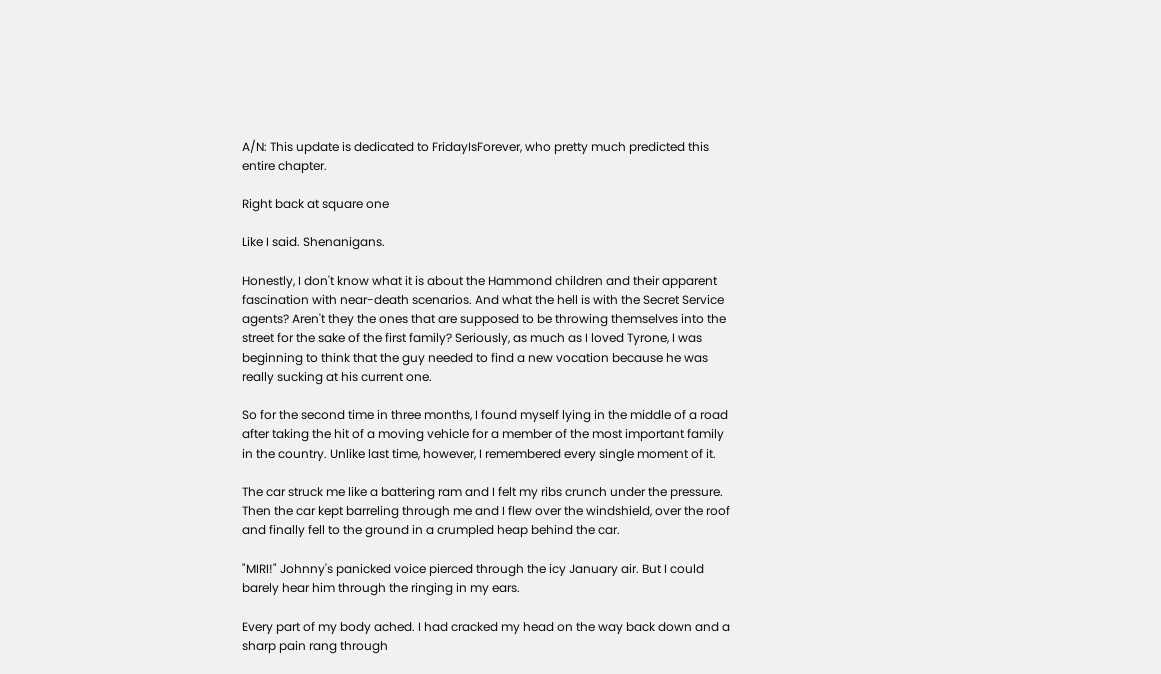A/N: This update is dedicated to FridayIsForever, who pretty much predicted this entire chapter.

Right back at square one

Like I said. Shenanigans.

Honestly, I don't know what it is about the Hammond children and their apparent fascination with near-death scenarios. And what the hell is with the Secret Service agents? Aren't they the ones that are supposed to be throwing themselves into the street for the sake of the first family? Seriously, as much as I loved Tyrone, I was beginning to think that the guy needed to find a new vocation because he was really sucking at his current one.

So for the second time in three months, I found myself lying in the middle of a road after taking the hit of a moving vehicle for a member of the most important family in the country. Unlike last time, however, I remembered every single moment of it.

The car struck me like a battering ram and I felt my ribs crunch under the pressure. Then the car kept barreling through me and I flew over the windshield, over the roof and finally fell to the ground in a crumpled heap behind the car.

"MIRI!" Johnny's panicked voice pierced through the icy January air. But I could barely hear him through the ringing in my ears.

Every part of my body ached. I had cracked my head on the way back down and a sharp pain rang through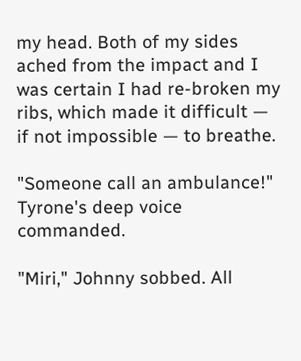my head. Both of my sides ached from the impact and I was certain I had re-broken my ribs, which made it difficult — if not impossible — to breathe.

"Someone call an ambulance!" Tyrone's deep voice commanded.

"Miri," Johnny sobbed. All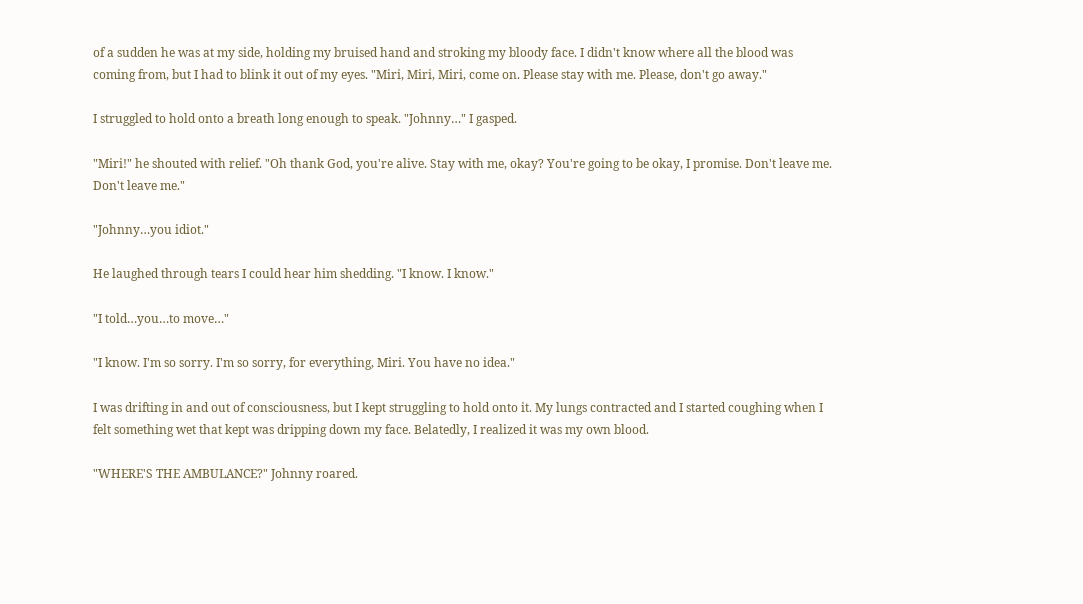of a sudden he was at my side, holding my bruised hand and stroking my bloody face. I didn't know where all the blood was coming from, but I had to blink it out of my eyes. "Miri, Miri, Miri, come on. Please stay with me. Please, don't go away."

I struggled to hold onto a breath long enough to speak. "Johnny…" I gasped.

"Miri!" he shouted with relief. "Oh thank God, you're alive. Stay with me, okay? You're going to be okay, I promise. Don't leave me. Don't leave me."

"Johnny…you idiot."

He laughed through tears I could hear him shedding. "I know. I know."

"I told…you…to move…"

"I know. I'm so sorry. I'm so sorry, for everything, Miri. You have no idea."

I was drifting in and out of consciousness, but I kept struggling to hold onto it. My lungs contracted and I started coughing when I felt something wet that kept was dripping down my face. Belatedly, I realized it was my own blood.

"WHERE'S THE AMBULANCE?" Johnny roared.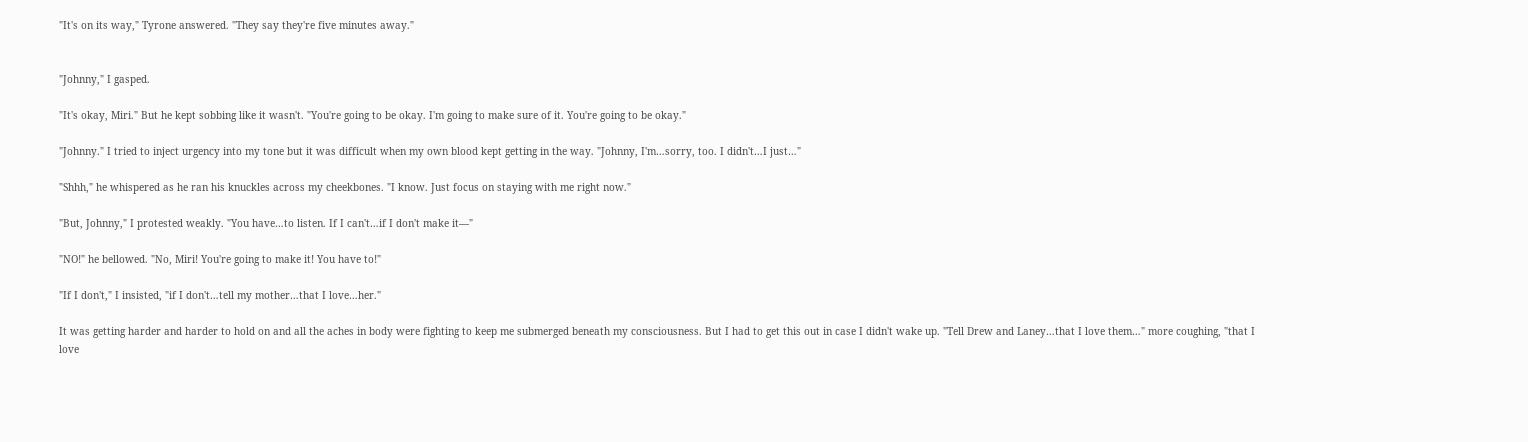"It's on its way," Tyrone answered. "They say they're five minutes away."


"Johnny," I gasped.

"It's okay, Miri." But he kept sobbing like it wasn't. "You're going to be okay. I'm going to make sure of it. You're going to be okay."

"Johnny." I tried to inject urgency into my tone but it was difficult when my own blood kept getting in the way. "Johnny, I'm…sorry, too. I didn't…I just…"

"Shhh," he whispered as he ran his knuckles across my cheekbones. "I know. Just focus on staying with me right now."

"But, Johnny," I protested weakly. "You have…to listen. If I can't…if I don't make it—"

"NO!" he bellowed. "No, Miri! You're going to make it! You have to!"

"If I don't," I insisted, "if I don't…tell my mother…that I love…her."

It was getting harder and harder to hold on and all the aches in body were fighting to keep me submerged beneath my consciousness. But I had to get this out in case I didn't wake up. "Tell Drew and Laney…that I love them…" more coughing, "that I love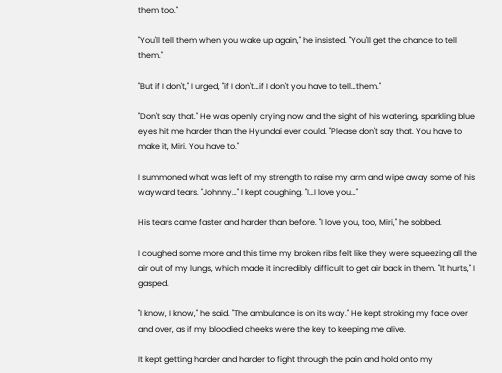them too."

"You'll tell them when you wake up again," he insisted. "You'll get the chance to tell them."

"But if I don't," I urged, "if I don't…if I don't you have to tell…them."

"Don't say that." He was openly crying now and the sight of his watering, sparkling blue eyes hit me harder than the Hyundai ever could. "Please don't say that. You have to make it, Miri. You have to."

I summoned what was left of my strength to raise my arm and wipe away some of his wayward tears. "Johnny…" I kept coughing. "I…I love you…"

His tears came faster and harder than before. "I love you, too, Miri," he sobbed.

I coughed some more and this time my broken ribs felt like they were squeezing all the air out of my lungs, which made it incredibly difficult to get air back in them. "It hurts," I gasped.

"I know, I know," he said. "The ambulance is on its way." He kept stroking my face over and over, as if my bloodied cheeks were the key to keeping me alive.

It kept getting harder and harder to fight through the pain and hold onto my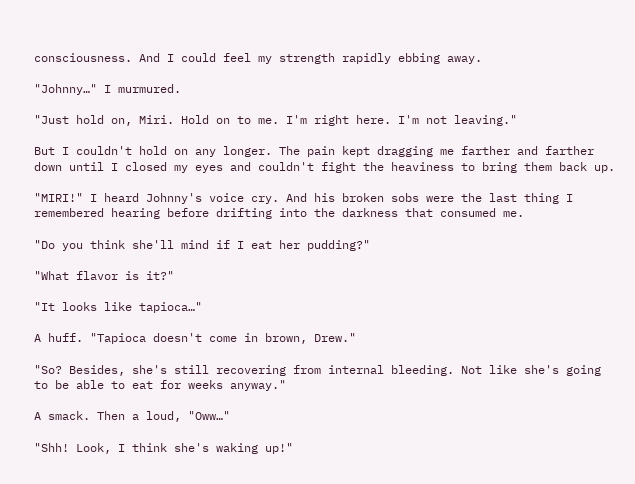consciousness. And I could feel my strength rapidly ebbing away.

"Johnny…" I murmured.

"Just hold on, Miri. Hold on to me. I'm right here. I'm not leaving."

But I couldn't hold on any longer. The pain kept dragging me farther and farther down until I closed my eyes and couldn't fight the heaviness to bring them back up.

"MIRI!" I heard Johnny's voice cry. And his broken sobs were the last thing I remembered hearing before drifting into the darkness that consumed me.

"Do you think she'll mind if I eat her pudding?"

"What flavor is it?"

"It looks like tapioca…"

A huff. "Tapioca doesn't come in brown, Drew."

"So? Besides, she's still recovering from internal bleeding. Not like she's going to be able to eat for weeks anyway."

A smack. Then a loud, "Oww…"

"Shh! Look, I think she's waking up!"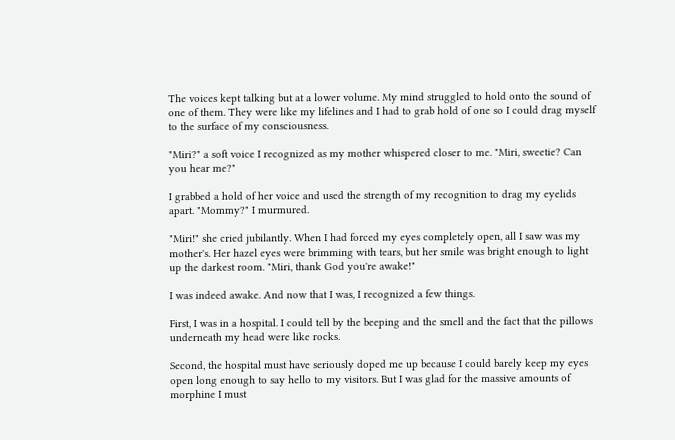The voices kept talking but at a lower volume. My mind struggled to hold onto the sound of one of them. They were like my lifelines and I had to grab hold of one so I could drag myself to the surface of my consciousness.

"Miri?" a soft voice I recognized as my mother whispered closer to me. "Miri, sweetie? Can you hear me?"

I grabbed a hold of her voice and used the strength of my recognition to drag my eyelids apart. "Mommy?" I murmured.

"Miri!" she cried jubilantly. When I had forced my eyes completely open, all I saw was my mother's. Her hazel eyes were brimming with tears, but her smile was bright enough to light up the darkest room. "Miri, thank God you're awake!"

I was indeed awake. And now that I was, I recognized a few things.

First, I was in a hospital. I could tell by the beeping and the smell and the fact that the pillows underneath my head were like rocks.

Second, the hospital must have seriously doped me up because I could barely keep my eyes open long enough to say hello to my visitors. But I was glad for the massive amounts of morphine I must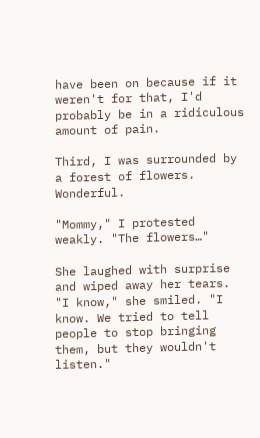have been on because if it weren't for that, I'd probably be in a ridiculous amount of pain.

Third, I was surrounded by a forest of flowers. Wonderful.

"Mommy," I protested weakly. "The flowers…"

She laughed with surprise and wiped away her tears. "I know," she smiled. "I know. We tried to tell people to stop bringing them, but they wouldn't listen."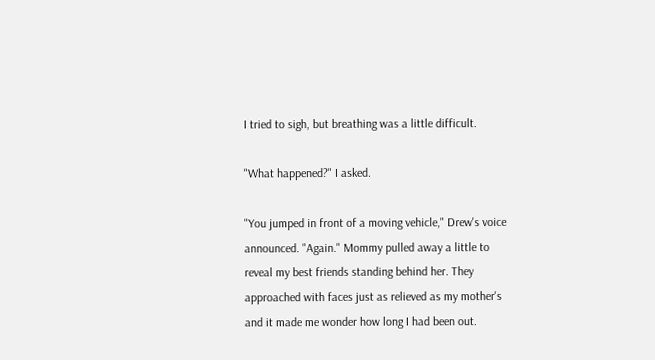I tried to sigh, but breathing was a little difficult.

"What happened?" I asked.

"You jumped in front of a moving vehicle," Drew's voice announced. "Again." Mommy pulled away a little to reveal my best friends standing behind her. They approached with faces just as relieved as my mother's and it made me wonder how long I had been out.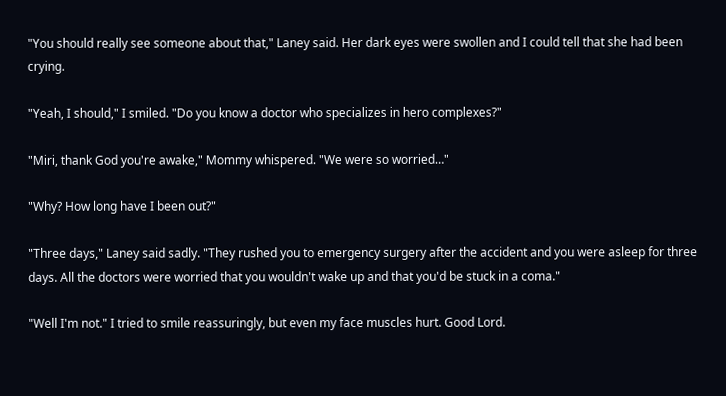"You should really see someone about that," Laney said. Her dark eyes were swollen and I could tell that she had been crying.

"Yeah, I should," I smiled. "Do you know a doctor who specializes in hero complexes?"

"Miri, thank God you're awake," Mommy whispered. "We were so worried…"

"Why? How long have I been out?"

"Three days," Laney said sadly. "They rushed you to emergency surgery after the accident and you were asleep for three days. All the doctors were worried that you wouldn't wake up and that you'd be stuck in a coma."

"Well I'm not." I tried to smile reassuringly, but even my face muscles hurt. Good Lord.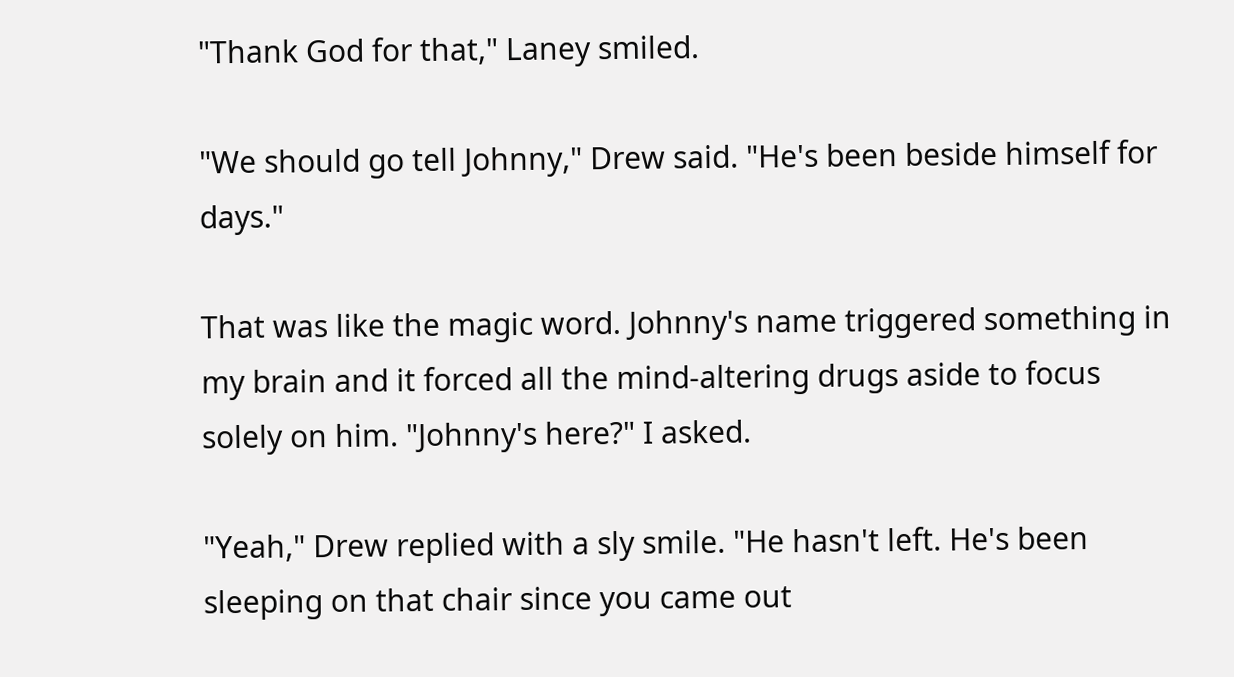"Thank God for that," Laney smiled.

"We should go tell Johnny," Drew said. "He's been beside himself for days."

That was like the magic word. Johnny's name triggered something in my brain and it forced all the mind-altering drugs aside to focus solely on him. "Johnny's here?" I asked.

"Yeah," Drew replied with a sly smile. "He hasn't left. He's been sleeping on that chair since you came out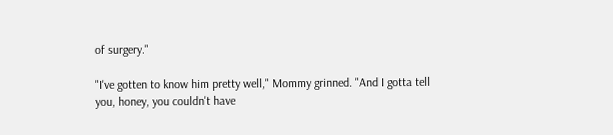of surgery."

"I've gotten to know him pretty well," Mommy grinned. "And I gotta tell you, honey, you couldn't have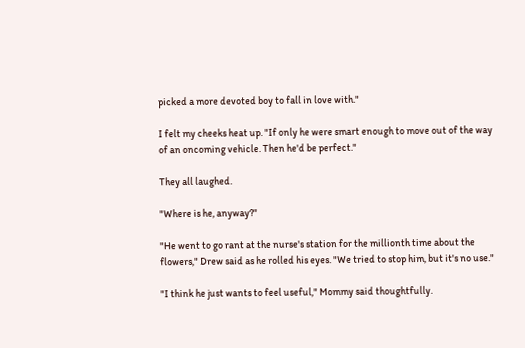picked a more devoted boy to fall in love with."

I felt my cheeks heat up. "If only he were smart enough to move out of the way of an oncoming vehicle. Then he'd be perfect."

They all laughed.

"Where is he, anyway?"

"He went to go rant at the nurse's station for the millionth time about the flowers," Drew said as he rolled his eyes. "We tried to stop him, but it's no use."

"I think he just wants to feel useful," Mommy said thoughtfully.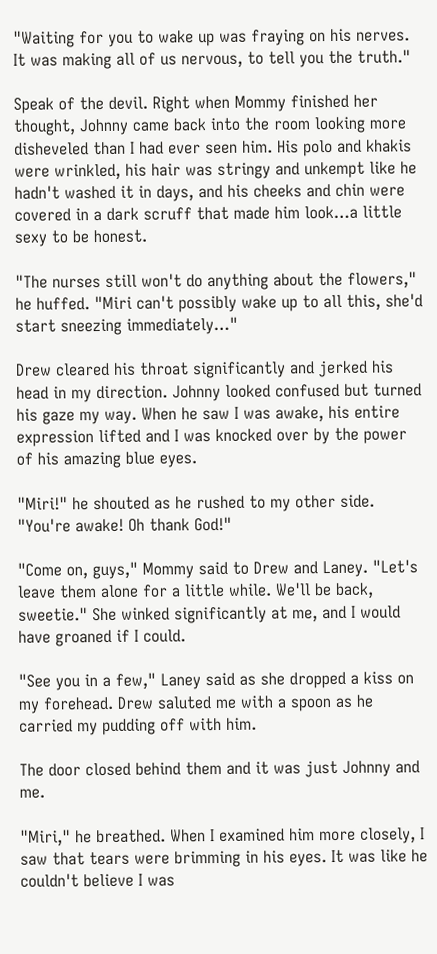"Waiting for you to wake up was fraying on his nerves. It was making all of us nervous, to tell you the truth."

Speak of the devil. Right when Mommy finished her thought, Johnny came back into the room looking more disheveled than I had ever seen him. His polo and khakis were wrinkled, his hair was stringy and unkempt like he hadn't washed it in days, and his cheeks and chin were covered in a dark scruff that made him look…a little sexy to be honest.

"The nurses still won't do anything about the flowers," he huffed. "Miri can't possibly wake up to all this, she'd start sneezing immediately…"

Drew cleared his throat significantly and jerked his head in my direction. Johnny looked confused but turned his gaze my way. When he saw I was awake, his entire expression lifted and I was knocked over by the power of his amazing blue eyes.

"Miri!" he shouted as he rushed to my other side. "You're awake! Oh thank God!"

"Come on, guys," Mommy said to Drew and Laney. "Let's leave them alone for a little while. We'll be back, sweetie." She winked significantly at me, and I would have groaned if I could.

"See you in a few," Laney said as she dropped a kiss on my forehead. Drew saluted me with a spoon as he carried my pudding off with him.

The door closed behind them and it was just Johnny and me.

"Miri," he breathed. When I examined him more closely, I saw that tears were brimming in his eyes. It was like he couldn't believe I was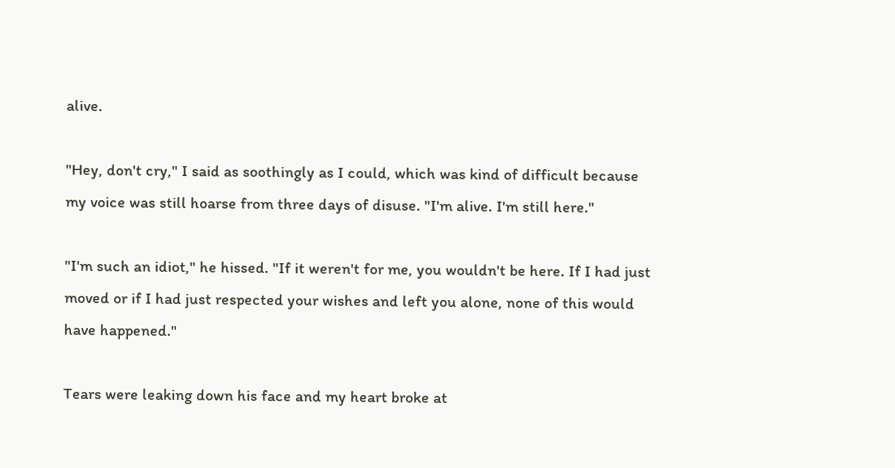alive.

"Hey, don't cry," I said as soothingly as I could, which was kind of difficult because my voice was still hoarse from three days of disuse. "I'm alive. I'm still here."

"I'm such an idiot," he hissed. "If it weren't for me, you wouldn't be here. If I had just moved or if I had just respected your wishes and left you alone, none of this would have happened."

Tears were leaking down his face and my heart broke at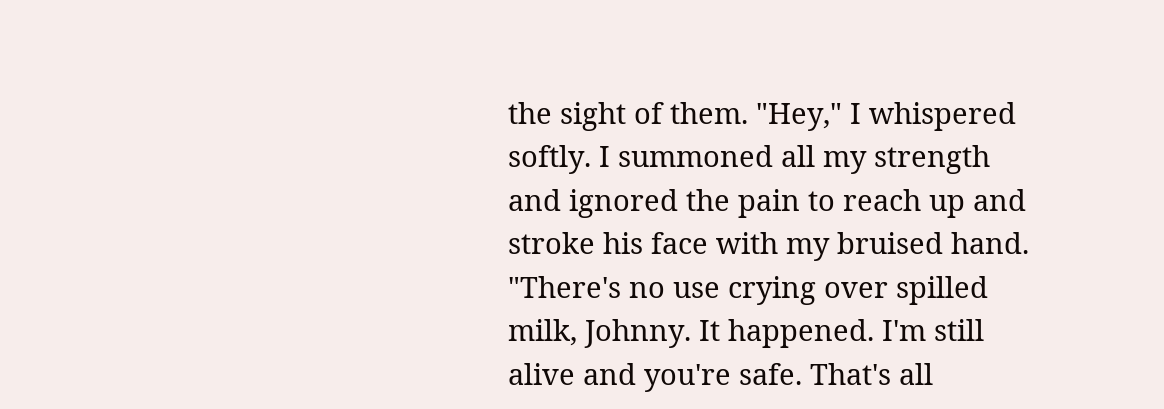the sight of them. "Hey," I whispered softly. I summoned all my strength and ignored the pain to reach up and stroke his face with my bruised hand. "There's no use crying over spilled milk, Johnny. It happened. I'm still alive and you're safe. That's all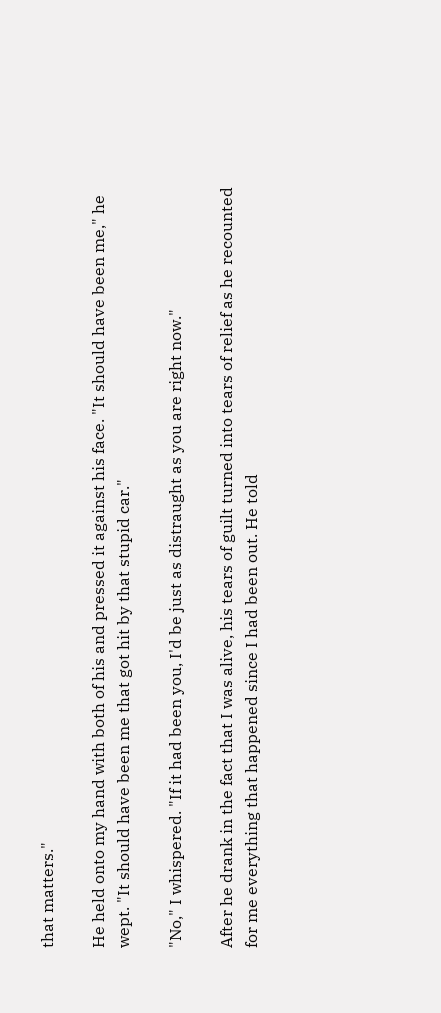that matters."

He held onto my hand with both of his and pressed it against his face. "It should have been me," he wept. "It should have been me that got hit by that stupid car."

"No," I whispered. "If it had been you, I'd be just as distraught as you are right now."

After he drank in the fact that I was alive, his tears of guilt turned into tears of relief as he recounted for me everything that happened since I had been out. He told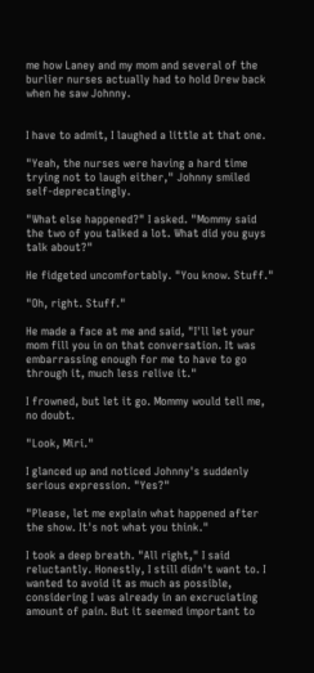me how Laney and my mom and several of the burlier nurses actually had to hold Drew back when he saw Johnny.


I have to admit, I laughed a little at that one.

"Yeah, the nurses were having a hard time trying not to laugh either," Johnny smiled self-deprecatingly.

"What else happened?" I asked. "Mommy said the two of you talked a lot. What did you guys talk about?"

He fidgeted uncomfortably. "You know. Stuff."

"Oh, right. Stuff."

He made a face at me and said, "I'll let your mom fill you in on that conversation. It was embarrassing enough for me to have to go through it, much less relive it."

I frowned, but let it go. Mommy would tell me, no doubt.

"Look, Miri."

I glanced up and noticed Johnny's suddenly serious expression. "Yes?"

"Please, let me explain what happened after the show. It's not what you think."

I took a deep breath. "All right," I said reluctantly. Honestly, I still didn't want to. I wanted to avoid it as much as possible, considering I was already in an excruciating amount of pain. But it seemed important to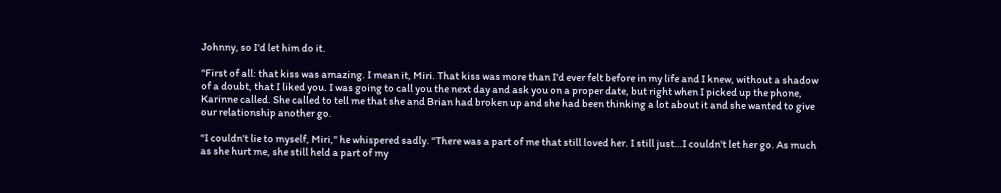Johnny, so I'd let him do it.

"First of all: that kiss was amazing. I mean it, Miri. That kiss was more than I'd ever felt before in my life and I knew, without a shadow of a doubt, that I liked you. I was going to call you the next day and ask you on a proper date, but right when I picked up the phone, Karinne called. She called to tell me that she and Brian had broken up and she had been thinking a lot about it and she wanted to give our relationship another go.

"I couldn't lie to myself, Miri," he whispered sadly. "There was a part of me that still loved her. I still just…I couldn't let her go. As much as she hurt me, she still held a part of my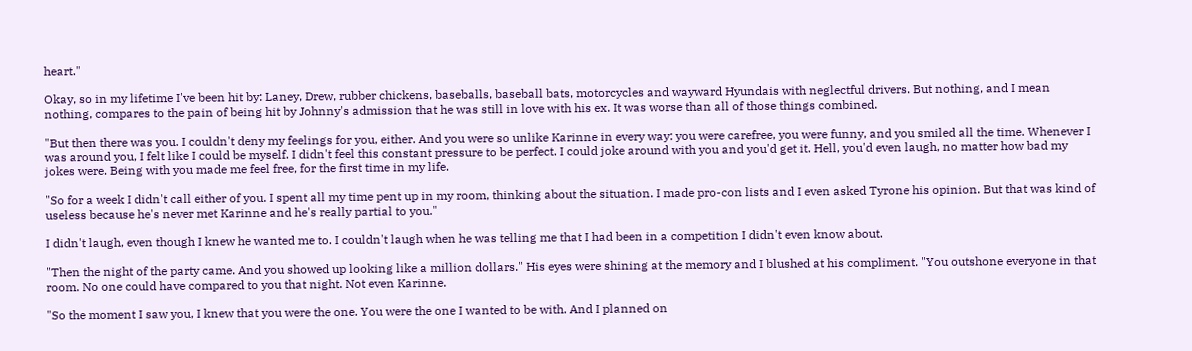heart."

Okay, so in my lifetime I've been hit by: Laney, Drew, rubber chickens, baseballs, baseball bats, motorcycles and wayward Hyundais with neglectful drivers. But nothing, and I mean nothing, compares to the pain of being hit by Johnny's admission that he was still in love with his ex. It was worse than all of those things combined.

"But then there was you. I couldn't deny my feelings for you, either. And you were so unlike Karinne in every way: you were carefree, you were funny, and you smiled all the time. Whenever I was around you, I felt like I could be myself. I didn't feel this constant pressure to be perfect. I could joke around with you and you'd get it. Hell, you'd even laugh, no matter how bad my jokes were. Being with you made me feel free, for the first time in my life.

"So for a week I didn't call either of you. I spent all my time pent up in my room, thinking about the situation. I made pro-con lists and I even asked Tyrone his opinion. But that was kind of useless because he's never met Karinne and he's really partial to you."

I didn't laugh, even though I knew he wanted me to. I couldn't laugh when he was telling me that I had been in a competition I didn't even know about.

"Then the night of the party came. And you showed up looking like a million dollars." His eyes were shining at the memory and I blushed at his compliment. "You outshone everyone in that room. No one could have compared to you that night. Not even Karinne.

"So the moment I saw you, I knew that you were the one. You were the one I wanted to be with. And I planned on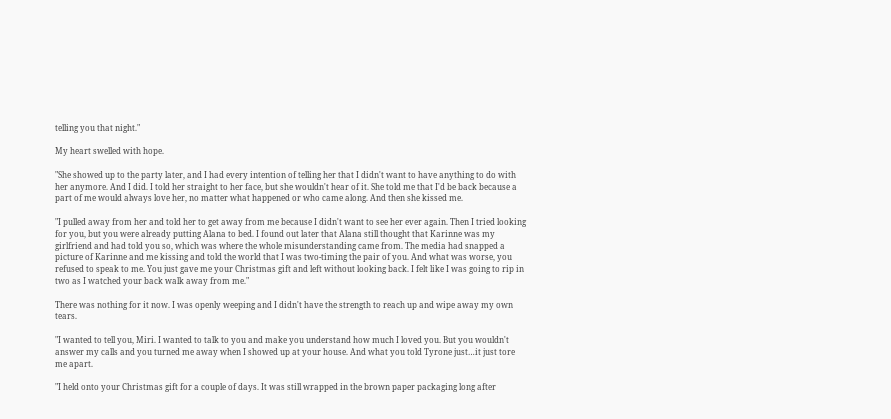telling you that night."

My heart swelled with hope.

"She showed up to the party later, and I had every intention of telling her that I didn't want to have anything to do with her anymore. And I did. I told her straight to her face, but she wouldn't hear of it. She told me that I'd be back because a part of me would always love her, no matter what happened or who came along. And then she kissed me.

"I pulled away from her and told her to get away from me because I didn't want to see her ever again. Then I tried looking for you, but you were already putting Alana to bed. I found out later that Alana still thought that Karinne was my girlfriend and had told you so, which was where the whole misunderstanding came from. The media had snapped a picture of Karinne and me kissing and told the world that I was two-timing the pair of you. And what was worse, you refused to speak to me. You just gave me your Christmas gift and left without looking back. I felt like I was going to rip in two as I watched your back walk away from me."

There was nothing for it now. I was openly weeping and I didn't have the strength to reach up and wipe away my own tears.

"I wanted to tell you, Miri. I wanted to talk to you and make you understand how much I loved you. But you wouldn't answer my calls and you turned me away when I showed up at your house. And what you told Tyrone just…it just tore me apart.

"I held onto your Christmas gift for a couple of days. It was still wrapped in the brown paper packaging long after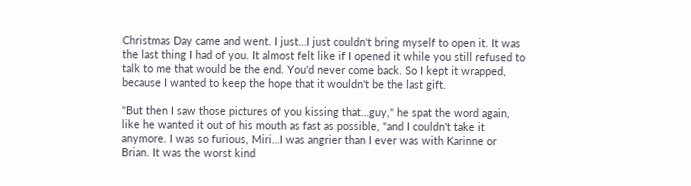Christmas Day came and went. I just…I just couldn't bring myself to open it. It was the last thing I had of you. It almost felt like if I opened it while you still refused to talk to me that would be the end. You'd never come back. So I kept it wrapped, because I wanted to keep the hope that it wouldn't be the last gift.

"But then I saw those pictures of you kissing that…guy," he spat the word again, like he wanted it out of his mouth as fast as possible, "and I couldn't take it anymore. I was so furious, Miri…I was angrier than I ever was with Karinne or Brian. It was the worst kind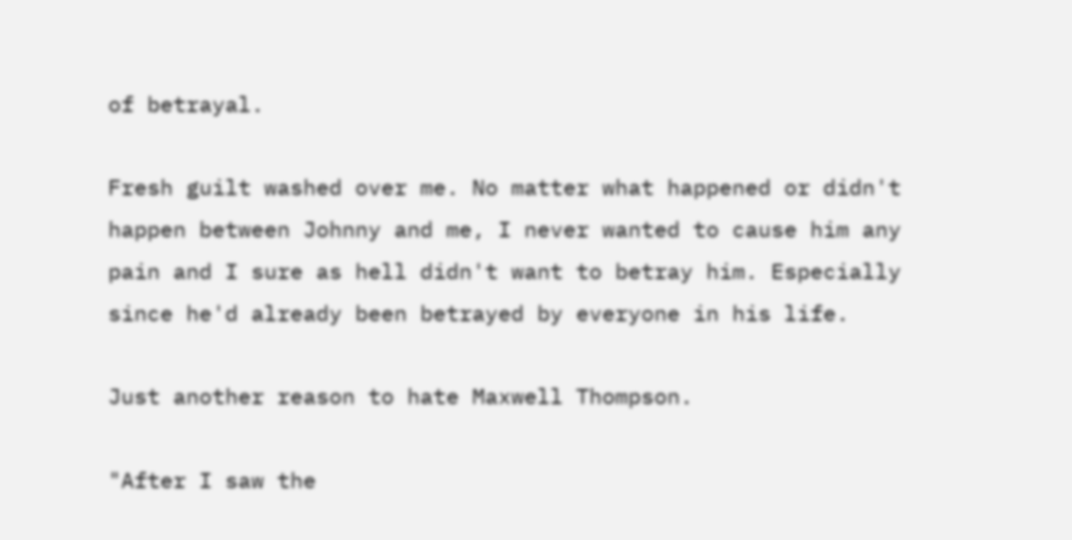of betrayal.

Fresh guilt washed over me. No matter what happened or didn't happen between Johnny and me, I never wanted to cause him any pain and I sure as hell didn't want to betray him. Especially since he'd already been betrayed by everyone in his life.

Just another reason to hate Maxwell Thompson.

"After I saw the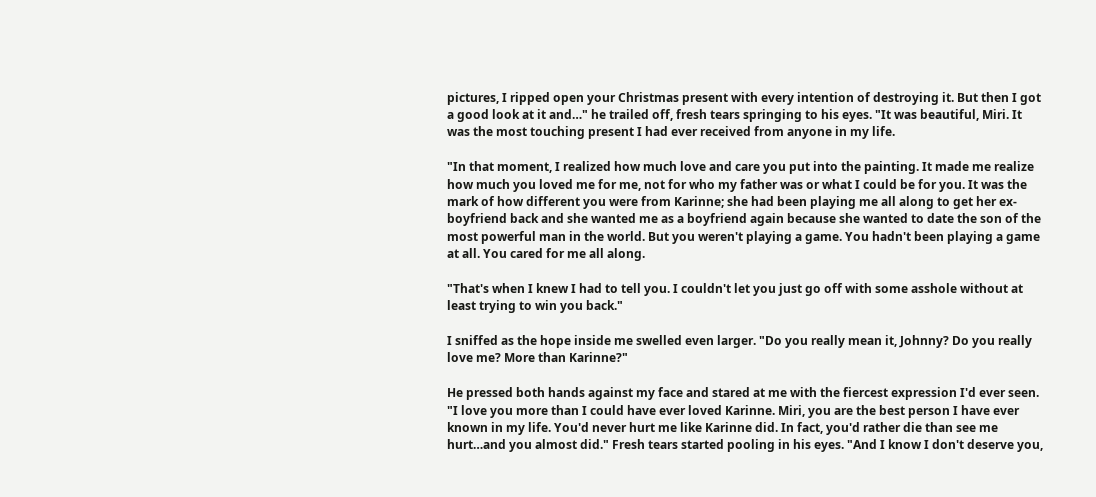pictures, I ripped open your Christmas present with every intention of destroying it. But then I got a good look at it and…" he trailed off, fresh tears springing to his eyes. "It was beautiful, Miri. It was the most touching present I had ever received from anyone in my life.

"In that moment, I realized how much love and care you put into the painting. It made me realize how much you loved me for me, not for who my father was or what I could be for you. It was the mark of how different you were from Karinne; she had been playing me all along to get her ex-boyfriend back and she wanted me as a boyfriend again because she wanted to date the son of the most powerful man in the world. But you weren't playing a game. You hadn't been playing a game at all. You cared for me all along.

"That's when I knew I had to tell you. I couldn't let you just go off with some asshole without at least trying to win you back."

I sniffed as the hope inside me swelled even larger. "Do you really mean it, Johnny? Do you really love me? More than Karinne?"

He pressed both hands against my face and stared at me with the fiercest expression I'd ever seen. "I love you more than I could have ever loved Karinne. Miri, you are the best person I have ever known in my life. You'd never hurt me like Karinne did. In fact, you'd rather die than see me hurt…and you almost did." Fresh tears started pooling in his eyes. "And I know I don't deserve you,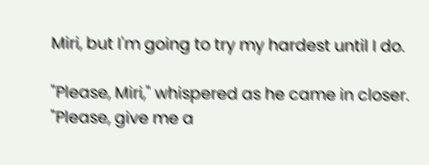Miri, but I'm going to try my hardest until I do.

"Please, Miri," whispered as he came in closer. "Please, give me a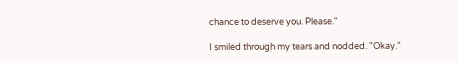chance to deserve you. Please."

I smiled through my tears and nodded. "Okay."